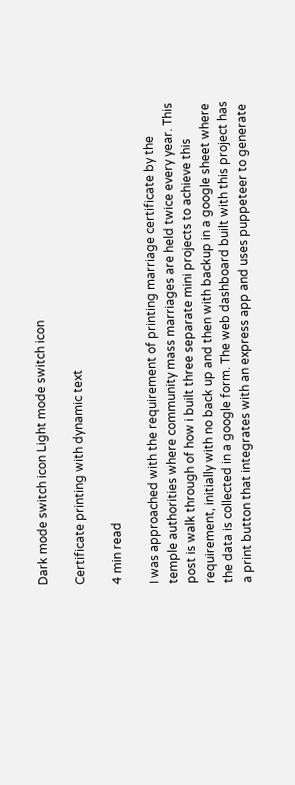Dark mode switch icon Light mode switch icon

Certificate printing with dynamic text

4 min read

I was approached with the requirement of printing marriage certificate by the temple authorities where community mass marriages are held twice every year. This post is walk through of how i built three separate mini projects to achieve this requirement, initially with no back up and then with backup in a google sheet where the data is collected in a google form. The web dashboard built with this project has a print button that integrates with an express app and uses puppeteer to generate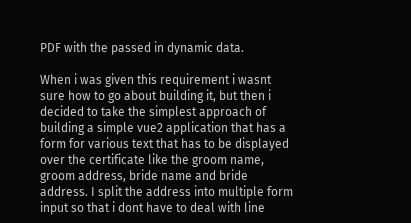PDF with the passed in dynamic data.

When i was given this requirement i wasnt sure how to go about building it, but then i decided to take the simplest approach of building a simple vue2 application that has a form for various text that has to be displayed over the certificate like the groom name, groom address, bride name and bride address. I split the address into multiple form input so that i dont have to deal with line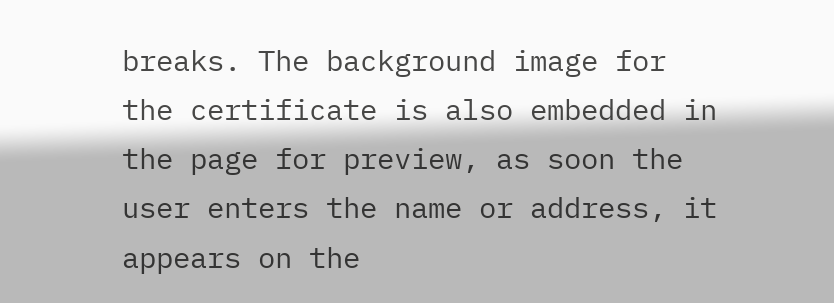breaks. The background image for the certificate is also embedded in the page for preview, as soon the user enters the name or address, it appears on the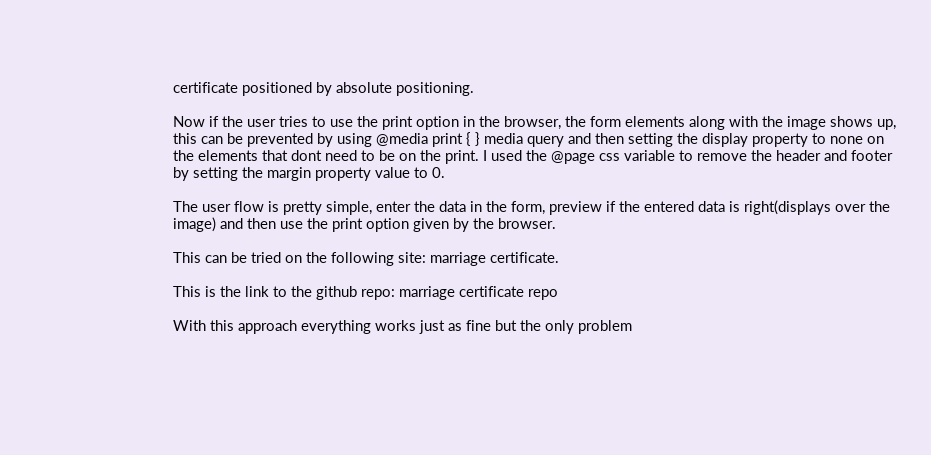certificate positioned by absolute positioning.

Now if the user tries to use the print option in the browser, the form elements along with the image shows up, this can be prevented by using @media print { } media query and then setting the display property to none on the elements that dont need to be on the print. I used the @page css variable to remove the header and footer by setting the margin property value to 0.

The user flow is pretty simple, enter the data in the form, preview if the entered data is right(displays over the image) and then use the print option given by the browser.

This can be tried on the following site: marriage certificate.

This is the link to the github repo: marriage certificate repo

With this approach everything works just as fine but the only problem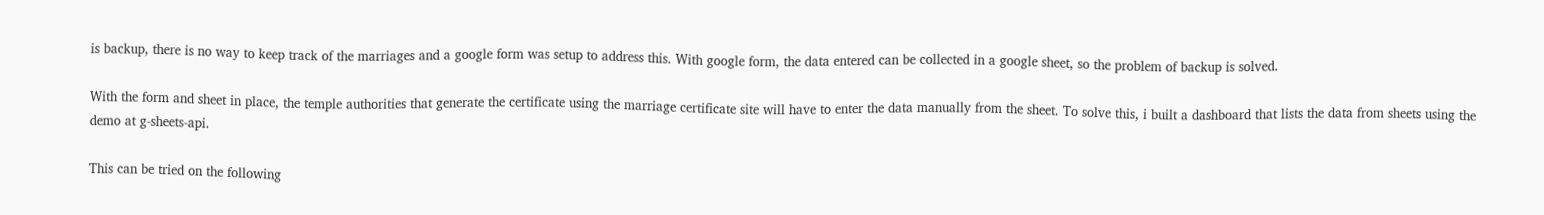is backup, there is no way to keep track of the marriages and a google form was setup to address this. With google form, the data entered can be collected in a google sheet, so the problem of backup is solved.

With the form and sheet in place, the temple authorities that generate the certificate using the marriage certificate site will have to enter the data manually from the sheet. To solve this, i built a dashboard that lists the data from sheets using the demo at g-sheets-api.

This can be tried on the following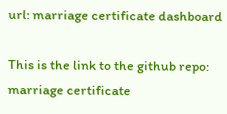url: marriage certificate dashboard

This is the link to the github repo: marriage certificate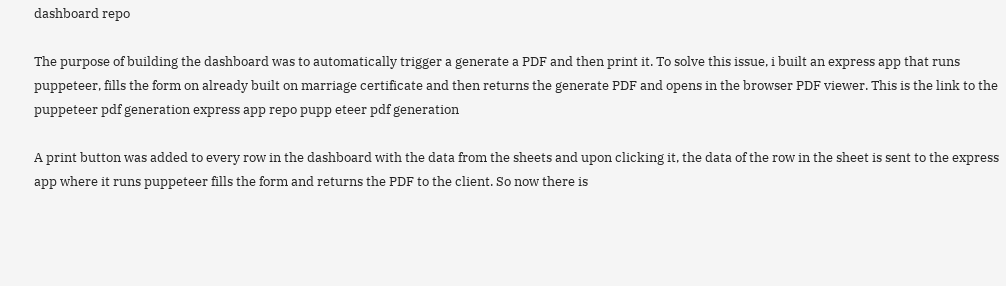dashboard repo

The purpose of building the dashboard was to automatically trigger a generate a PDF and then print it. To solve this issue, i built an express app that runs puppeteer, fills the form on already built on marriage certificate and then returns the generate PDF and opens in the browser PDF viewer. This is the link to the puppeteer pdf generation express app repo pupp eteer pdf generation

A print button was added to every row in the dashboard with the data from the sheets and upon clicking it, the data of the row in the sheet is sent to the express app where it runs puppeteer fills the form and returns the PDF to the client. So now there is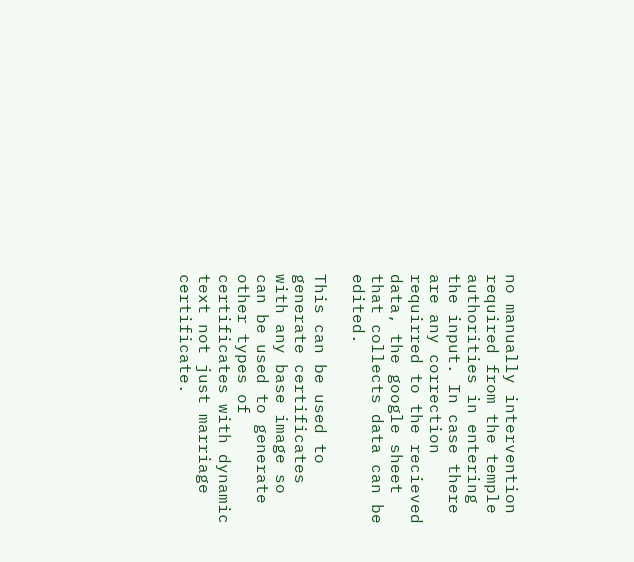no manually intervention required from the temple authorities in entering the input. In case there are any correction requirred to the recieved data, the google sheet that collects data can be edited.

This can be used to generate certificates with any base image so can be used to generate other types of certificates with dynamic text not just marriage certificate.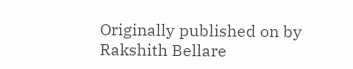Originally published on by Rakshith Bellare